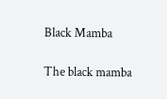Black Mamba

The black mamba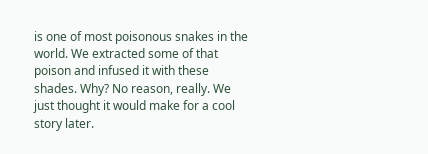is one of most poisonous snakes in the world. We extracted some of that poison and infused it with these shades. Why? No reason, really. We just thought it would make for a cool story later.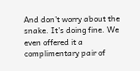And don't worry about the snake. It's doing fine. We even offered it a complimentary pair of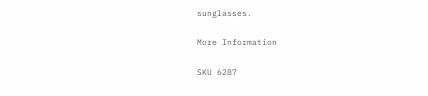sunglasses.

More Information

SKU 6287